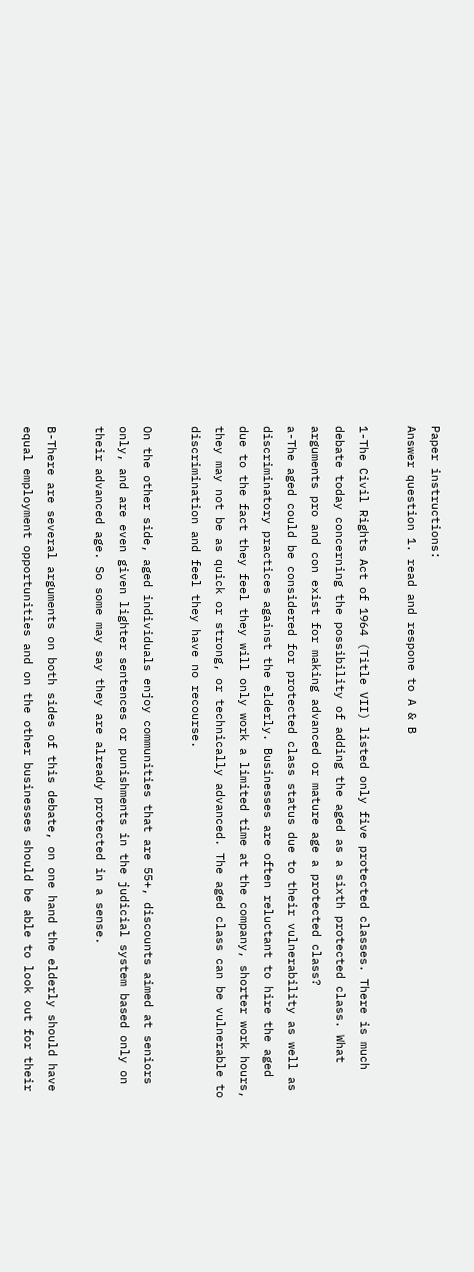Paper instructions:
Answer question 1. read and respone to A & B

1-The Civil Rights Act of 1964 (Title VII) listed only five protected classes. There is much debate today concerning the possibility of adding the aged as a sixth protected class. What arguments pro and con exist for making advanced or mature age a protected class?
a-The aged could be considered for protected class status due to their vulnerability as well as discriminatory practices against the elderly. Businesses are often reluctant to hire the aged due to the fact they feel they will only work a limited time at the company, shorter work hours, they may not be as quick or strong, or technically advanced. The aged class can be vulnerable to discrimination and feel they have no recourse.

On the other side, aged individuals enjoy communities that are 55+, discounts aimed at seniors only, and are even given lighter sentences or punishments in the judicial system based only on their advanced age. So some may say they are already protected in a sense.

B-There are several arguments on both sides of this debate, on one hand the elderly should have equal employment opportunities and on the other businesses should be able to look out for their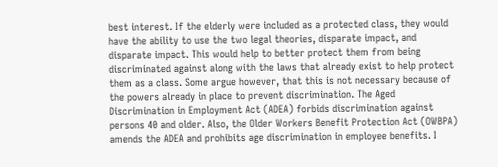best interest. If the elderly were included as a protected class, they would have the ability to use the two legal theories, disparate impact, and disparate impact. This would help to better protect them from being discriminated against along with the laws that already exist to help protect them as a class. Some argue however, that this is not necessary because of the powers already in place to prevent discrimination. The Aged Discrimination in Employment Act (ADEA) forbids discrimination against persons 40 and older. Also, the Older Workers Benefit Protection Act (OWBPA) amends the ADEA and prohibits age discrimination in employee benefits. I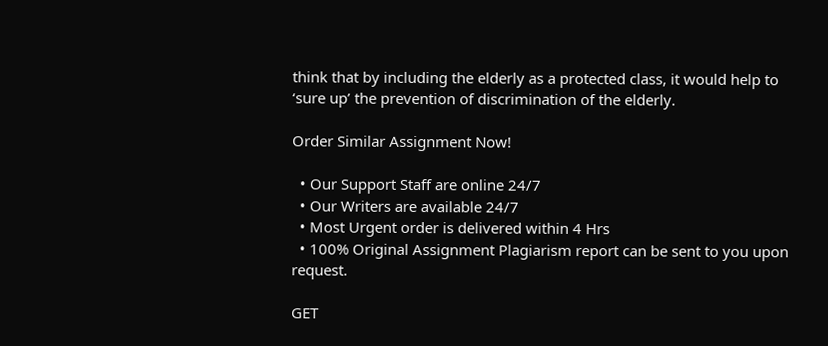think that by including the elderly as a protected class, it would help to ‘sure up’ the prevention of discrimination of the elderly.

Order Similar Assignment Now!

  • Our Support Staff are online 24/7
  • Our Writers are available 24/7
  • Most Urgent order is delivered within 4 Hrs
  • 100% Original Assignment Plagiarism report can be sent to you upon request.

GET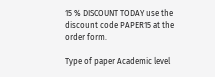15 % DISCOUNT TODAY use the discount code PAPER15 at the order form.

Type of paper Academic level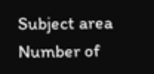Subject area
Number of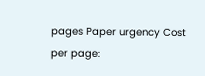pages Paper urgency Cost per page: